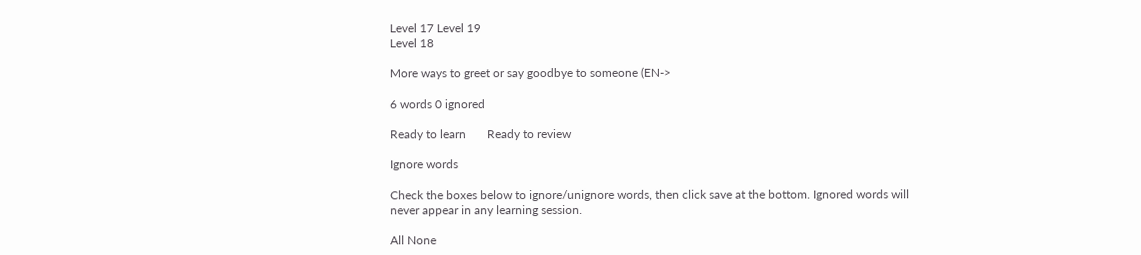Level 17 Level 19
Level 18

More ways to greet or say goodbye to someone (EN->

6 words 0 ignored

Ready to learn       Ready to review

Ignore words

Check the boxes below to ignore/unignore words, then click save at the bottom. Ignored words will never appear in any learning session.

All None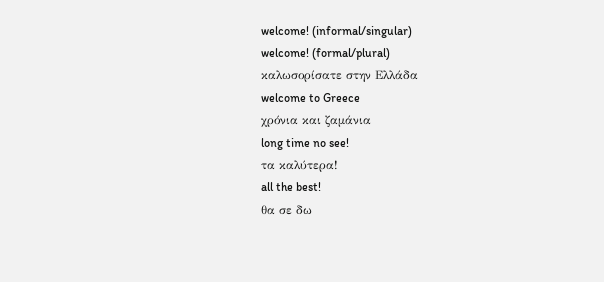welcome! (informal/singular)
welcome! (formal/plural)
καλωσορίσατε στην Ελλάδα
welcome to Greece
χρόνια και ζαμάνια
long time no see!
τα καλύτερα!
all the best!
θα σε δω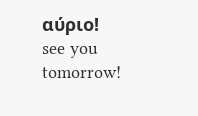αύριο!
see you tomorrow!